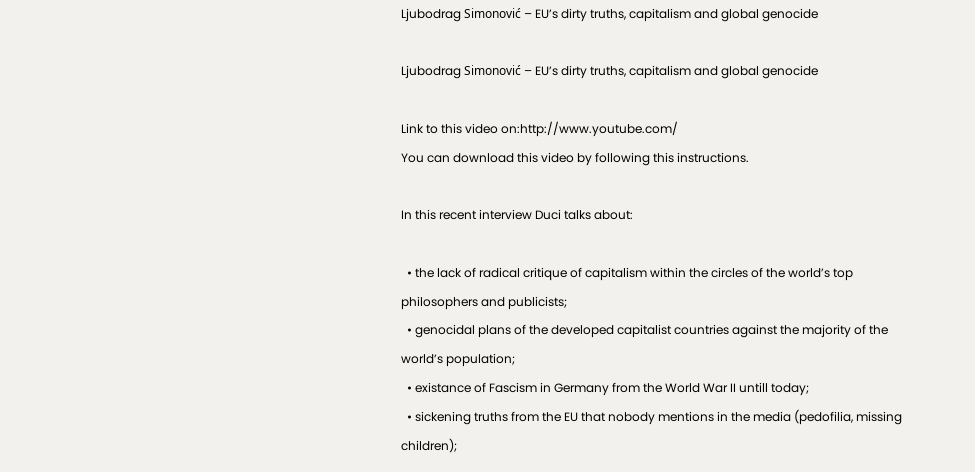Ljubodrag Simonović – EU’s dirty truths, capitalism and global genocide

Ljubodrag Simonović – EU’s dirty truths, capitalism and global genocide

Link to this video on:http://www.youtube.com/
You can download this video by following this instructions.

In this recent interview Duci talks about:

  • the lack of radical critique of capitalism within the circles of the world’s top philosophers and publicists;
  • genocidal plans of the developed capitalist countries against the majority of the world’s population;
  • existance of Fascism in Germany from the World War II untill today;
  • sickening truths from the EU that nobody mentions in the media (pedofilia, missing children);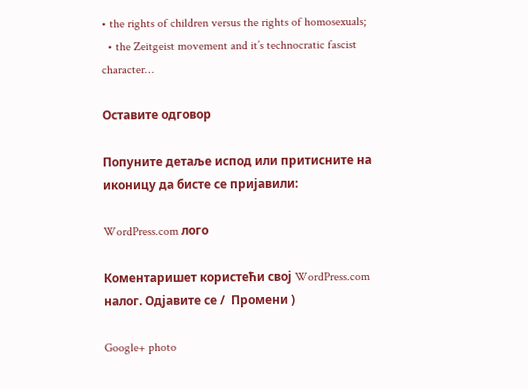• the rights of children versus the rights of homosexuals;
  • the Zeitgeist movement and it’s technocratic fascist character…

Оставите одговор

Попуните детаље испод или притисните на иконицу да бисте се пријавили:

WordPress.com лого

Коментаришет користећи свој WordPress.com налог. Одјавите се /  Промени )

Google+ photo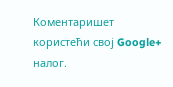Коментаришет користећи свој Google+ налог.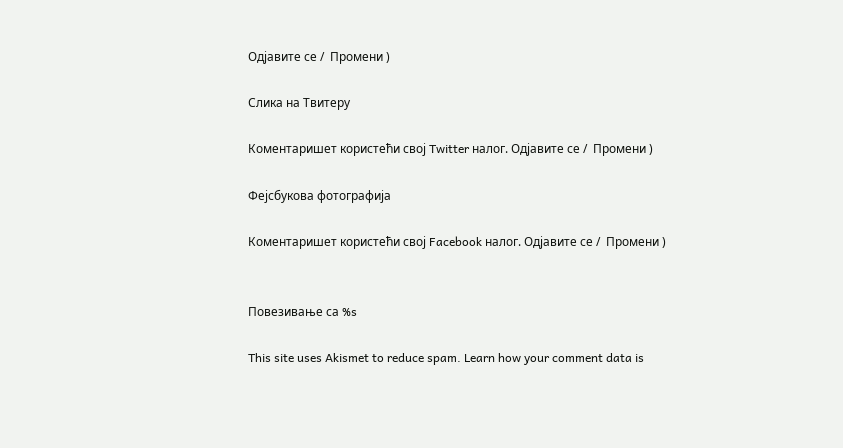Одјавите се /  Промени )

Слика на Твитеру

Коментаришет користећи свој Twitter налог. Одјавите се /  Промени )

Фејсбукова фотографија

Коментаришет користећи свој Facebook налог. Одјавите се /  Промени )


Повезивање са %s

This site uses Akismet to reduce spam. Learn how your comment data is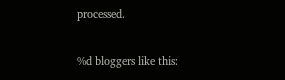processed.

%d bloggers like this: